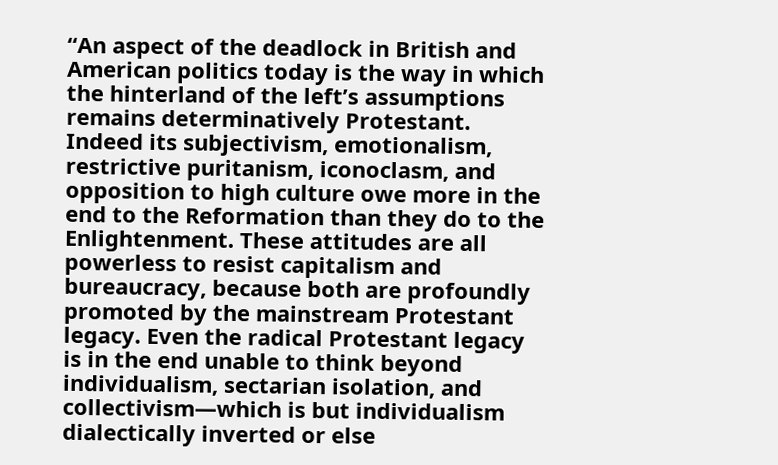“An aspect of the deadlock in British and American politics today is the way in which the hinterland of the left’s assumptions remains determinatively Protestant. Indeed its subjectivism, emotionalism, restrictive puritanism, iconoclasm, and opposition to high culture owe more in the end to the Reformation than they do to the Enlightenment. These attitudes are all powerless to resist capitalism and bureaucracy, because both are profoundly promoted by the mainstream Protestant legacy. Even the radical Protestant legacy is in the end unable to think beyond individualism, sectarian isolation, and collectivism—which is but individualism dialectically inverted or else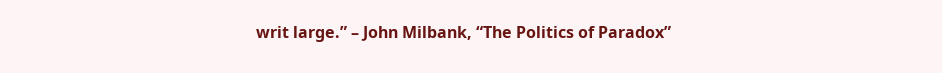writ large.” – John Milbank, “The Politics of Paradox”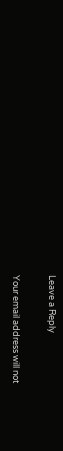Leave a Reply

Your email address will not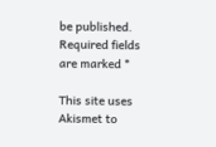be published. Required fields are marked *

This site uses Akismet to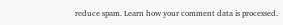reduce spam. Learn how your comment data is processed.